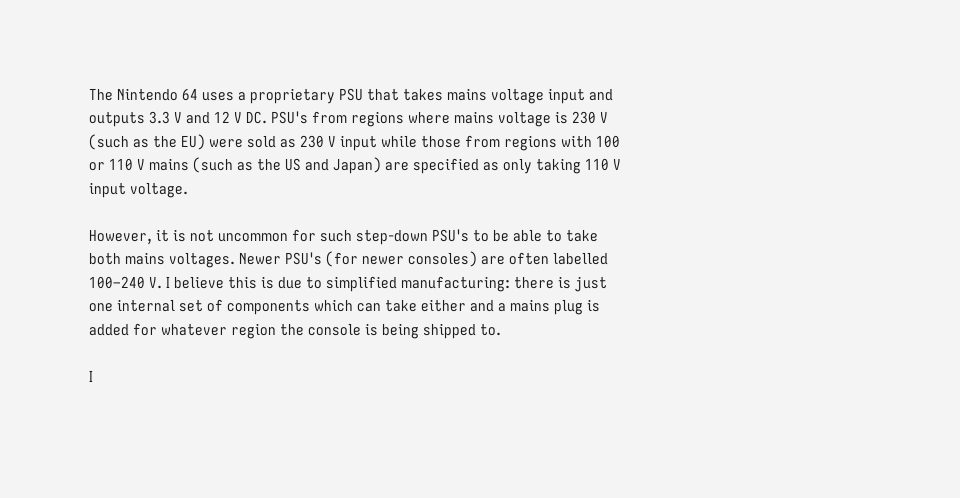The Nintendo 64 uses a proprietary PSU that takes mains voltage input and outputs 3.3 V and 12 V DC. PSU's from regions where mains voltage is 230 V (such as the EU) were sold as 230 V input while those from regions with 100 or 110 V mains (such as the US and Japan) are specified as only taking 110 V input voltage.

However, it is not uncommon for such step-down PSU's to be able to take both mains voltages. Newer PSU's (for newer consoles) are often labelled 100–240 V. I believe this is due to simplified manufacturing: there is just one internal set of components which can take either and a mains plug is added for whatever region the console is being shipped to.

I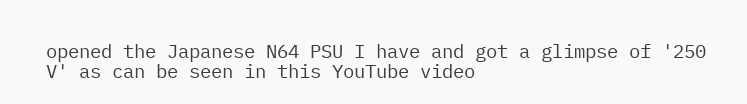opened the Japanese N64 PSU I have and got a glimpse of '250 V' as can be seen in this YouTube video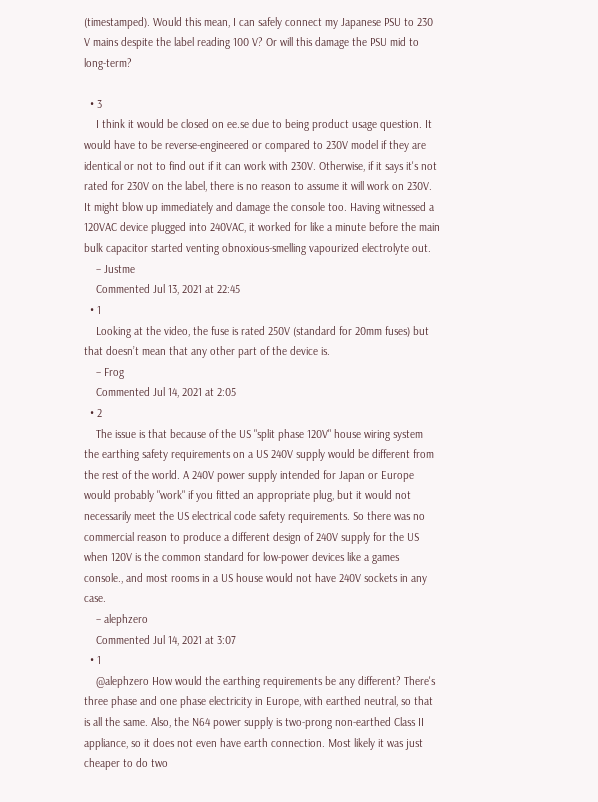(timestamped). Would this mean, I can safely connect my Japanese PSU to 230 V mains despite the label reading 100 V? Or will this damage the PSU mid to long-term?

  • 3
    I think it would be closed on ee.se due to being product usage question. It would have to be reverse-engineered or compared to 230V model if they are identical or not to find out if it can work with 230V. Otherwise, if it says it's not rated for 230V on the label, there is no reason to assume it will work on 230V. It might blow up immediately and damage the console too. Having witnessed a 120VAC device plugged into 240VAC, it worked for like a minute before the main bulk capacitor started venting obnoxious-smelling vapourized electrolyte out.
    – Justme
    Commented Jul 13, 2021 at 22:45
  • 1
    Looking at the video, the fuse is rated 250V (standard for 20mm fuses) but that doesn’t mean that any other part of the device is.
    – Frog
    Commented Jul 14, 2021 at 2:05
  • 2
    The issue is that because of the US "split phase 120V" house wiring system the earthing safety requirements on a US 240V supply would be different from the rest of the world. A 240V power supply intended for Japan or Europe would probably "work" if you fitted an appropriate plug, but it would not necessarily meet the US electrical code safety requirements. So there was no commercial reason to produce a different design of 240V supply for the US when 120V is the common standard for low-power devices like a games console., and most rooms in a US house would not have 240V sockets in any case.
    – alephzero
    Commented Jul 14, 2021 at 3:07
  • 1
    @alephzero How would the earthing requirements be any different? There's three phase and one phase electricity in Europe, with earthed neutral, so that is all the same. Also, the N64 power supply is two-prong non-earthed Class II appliance, so it does not even have earth connection. Most likely it was just cheaper to do two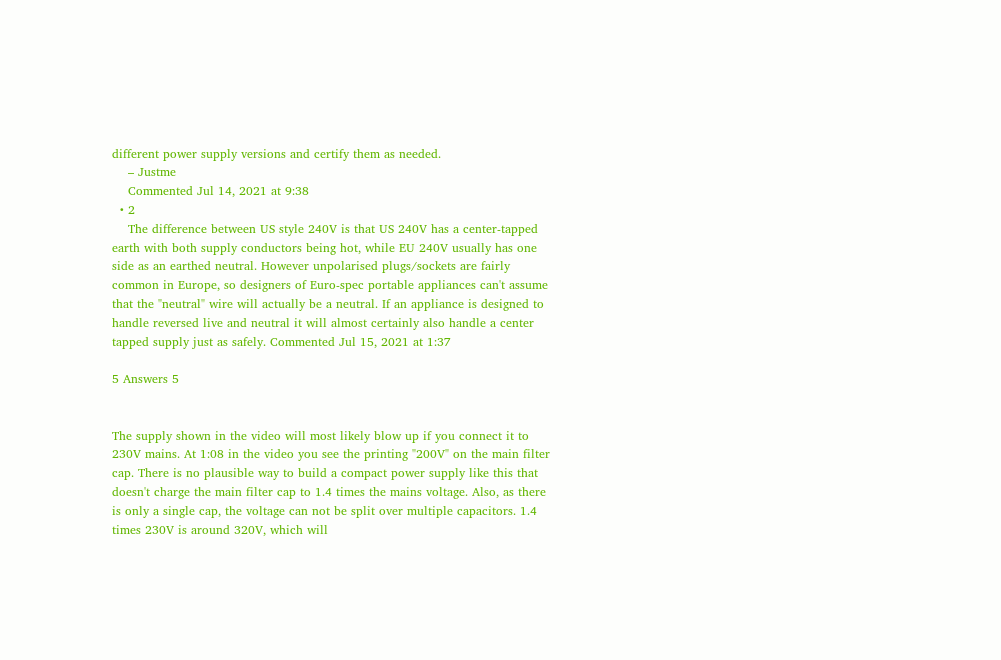different power supply versions and certify them as needed.
    – Justme
    Commented Jul 14, 2021 at 9:38
  • 2
    The difference between US style 240V is that US 240V has a center-tapped earth with both supply conductors being hot, while EU 240V usually has one side as an earthed neutral. However unpolarised plugs/sockets are fairly common in Europe, so designers of Euro-spec portable appliances can't assume that the "neutral" wire will actually be a neutral. If an appliance is designed to handle reversed live and neutral it will almost certainly also handle a center tapped supply just as safely. Commented Jul 15, 2021 at 1:37

5 Answers 5


The supply shown in the video will most likely blow up if you connect it to 230V mains. At 1:08 in the video you see the printing "200V" on the main filter cap. There is no plausible way to build a compact power supply like this that doesn't charge the main filter cap to 1.4 times the mains voltage. Also, as there is only a single cap, the voltage can not be split over multiple capacitors. 1.4 times 230V is around 320V, which will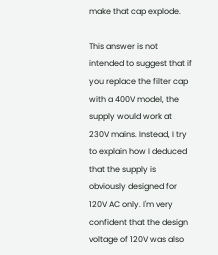make that cap explode.

This answer is not intended to suggest that if you replace the filter cap with a 400V model, the supply would work at 230V mains. Instead, I try to explain how I deduced that the supply is obviously designed for 120V AC only. I'm very confident that the design voltage of 120V was also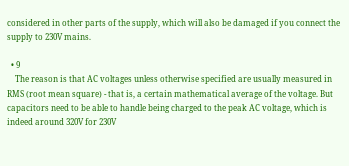considered in other parts of the supply, which will also be damaged if you connect the supply to 230V mains.

  • 9
    The reason is that AC voltages unless otherwise specified are usually measured in RMS (root mean square) - that is, a certain mathematical average of the voltage. But capacitors need to be able to handle being charged to the peak AC voltage, which is indeed around 320V for 230V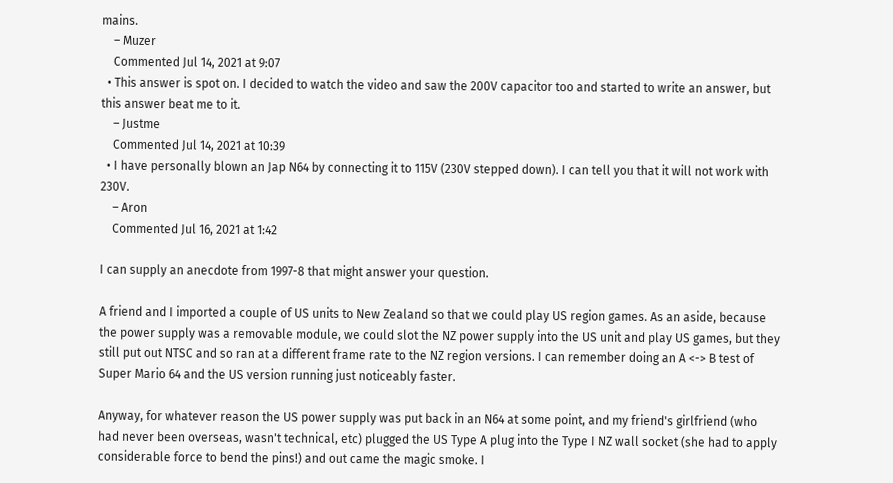mains.
    – Muzer
    Commented Jul 14, 2021 at 9:07
  • This answer is spot on. I decided to watch the video and saw the 200V capacitor too and started to write an answer, but this answer beat me to it.
    – Justme
    Commented Jul 14, 2021 at 10:39
  • I have personally blown an Jap N64 by connecting it to 115V (230V stepped down). I can tell you that it will not work with 230V.
    – Aron
    Commented Jul 16, 2021 at 1:42

I can supply an anecdote from 1997-8 that might answer your question.

A friend and I imported a couple of US units to New Zealand so that we could play US region games. As an aside, because the power supply was a removable module, we could slot the NZ power supply into the US unit and play US games, but they still put out NTSC and so ran at a different frame rate to the NZ region versions. I can remember doing an A <-> B test of Super Mario 64 and the US version running just noticeably faster.

Anyway, for whatever reason the US power supply was put back in an N64 at some point, and my friend's girlfriend (who had never been overseas, wasn't technical, etc) plugged the US Type A plug into the Type I NZ wall socket (she had to apply considerable force to bend the pins!) and out came the magic smoke. I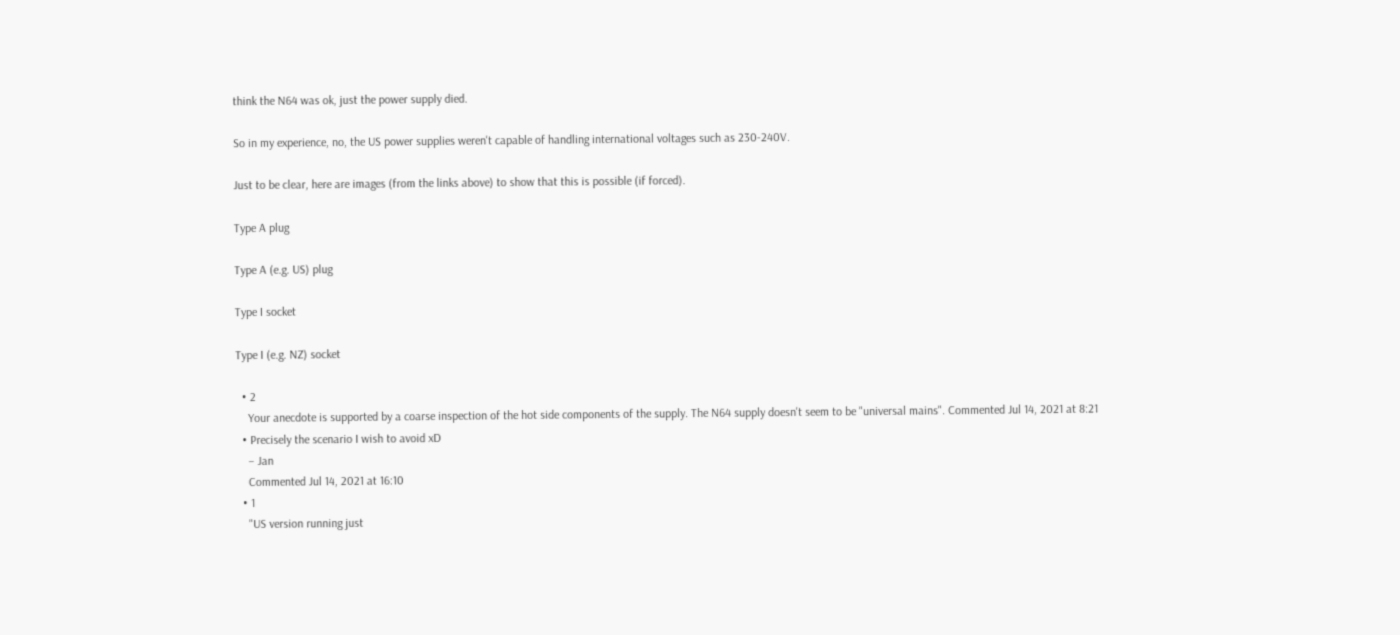think the N64 was ok, just the power supply died.

So in my experience, no, the US power supplies weren't capable of handling international voltages such as 230-240V.

Just to be clear, here are images (from the links above) to show that this is possible (if forced).

Type A plug

Type A (e.g. US) plug

Type I socket

Type I (e.g. NZ) socket

  • 2
    Your anecdote is supported by a coarse inspection of the hot side components of the supply. The N64 supply doesn't seem to be "universal mains". Commented Jul 14, 2021 at 8:21
  • Precisely the scenario I wish to avoid xD
    – Jan
    Commented Jul 14, 2021 at 16:10
  • 1
    "US version running just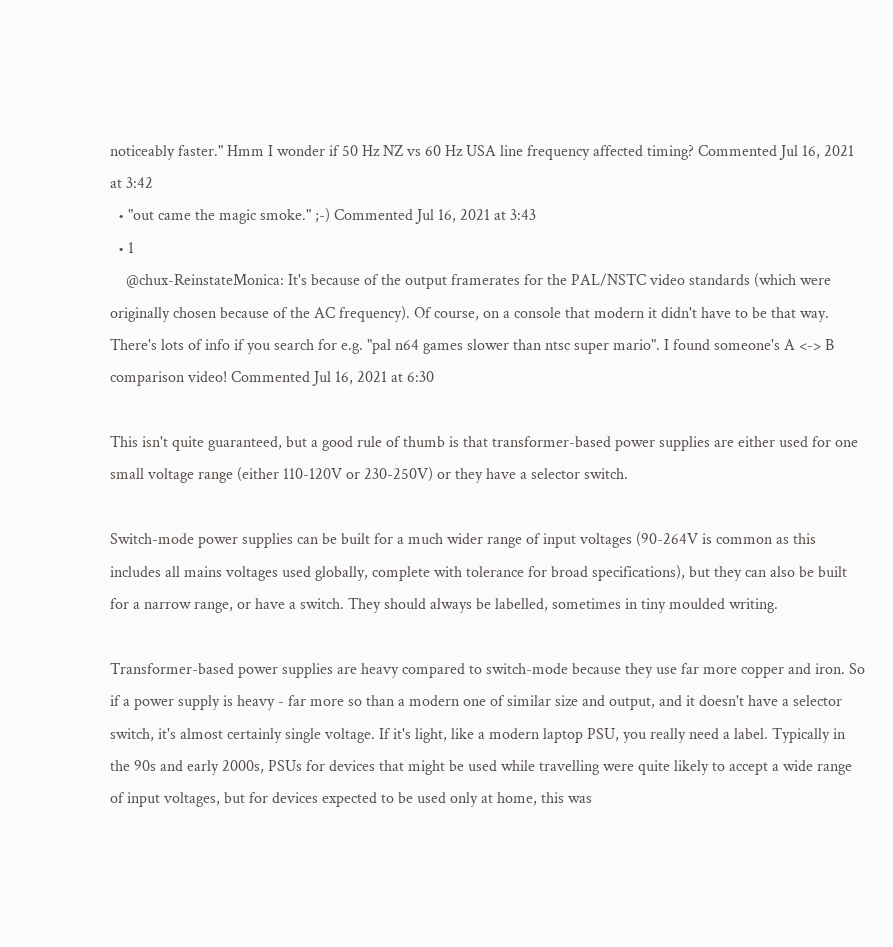noticeably faster." Hmm I wonder if 50 Hz NZ vs 60 Hz USA line frequency affected timing? Commented Jul 16, 2021 at 3:42
  • "out came the magic smoke." ;-) Commented Jul 16, 2021 at 3:43
  • 1
    @chux-ReinstateMonica: It's because of the output framerates for the PAL/NSTC video standards (which were originally chosen because of the AC frequency). Of course, on a console that modern it didn't have to be that way. There's lots of info if you search for e.g. "pal n64 games slower than ntsc super mario". I found someone's A <-> B comparison video! Commented Jul 16, 2021 at 6:30

This isn't quite guaranteed, but a good rule of thumb is that transformer-based power supplies are either used for one small voltage range (either 110-120V or 230-250V) or they have a selector switch.

Switch-mode power supplies can be built for a much wider range of input voltages (90-264V is common as this includes all mains voltages used globally, complete with tolerance for broad specifications), but they can also be built for a narrow range, or have a switch. They should always be labelled, sometimes in tiny moulded writing.

Transformer-based power supplies are heavy compared to switch-mode because they use far more copper and iron. So if a power supply is heavy - far more so than a modern one of similar size and output, and it doesn't have a selector switch, it's almost certainly single voltage. If it's light, like a modern laptop PSU, you really need a label. Typically in the 90s and early 2000s, PSUs for devices that might be used while travelling were quite likely to accept a wide range of input voltages, but for devices expected to be used only at home, this was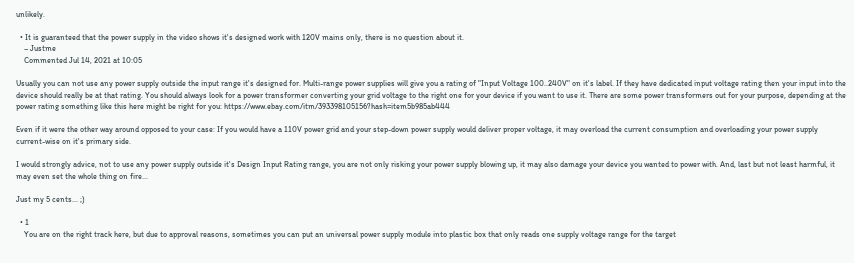unlikely.

  • It is guaranteed that the power supply in the video shows it's designed work with 120V mains only, there is no question about it.
    – Justme
    Commented Jul 14, 2021 at 10:05

Usually you can not use any power supply outside the input range it's designed for. Multi-range power supplies will give you a rating of "Input Voltage 100..240V" on it's label. If they have dedicated input voltage rating then your input into the device should really be at that rating. You should always look for a power transformer converting your grid voltage to the right one for your device if you want to use it. There are some power transformers out for your purpose, depending at the power rating something like this here might be right for you: https://www.ebay.com/itm/393398105156?hash=item5b985ab444

Even if it were the other way around opposed to your case: If you would have a 110V power grid and your step-down power supply would deliver proper voltage, it may overload the current consumption and overloading your power supply current-wise on it's primary side.

I would strongly advice, not to use any power supply outside it's Design Input Rating range, you are not only risking your power supply blowing up, it may also damage your device you wanted to power with. And, last but not least harmful, it may even set the whole thing on fire...

Just my 5 cents... ;)

  • 1
    You are on the right track here, but due to approval reasons, sometimes you can put an universal power supply module into plastic box that only reads one supply voltage range for the target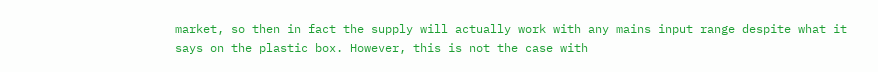market, so then in fact the supply will actually work with any mains input range despite what it says on the plastic box. However, this is not the case with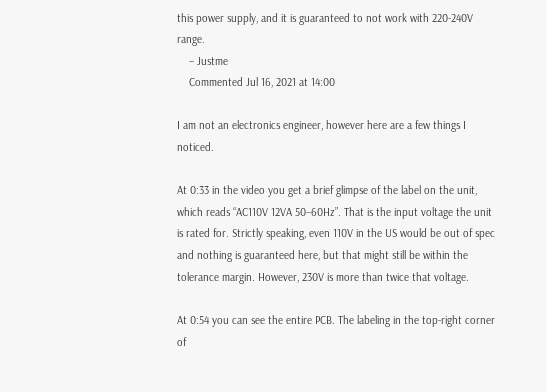this power supply, and it is guaranteed to not work with 220-240V range.
    – Justme
    Commented Jul 16, 2021 at 14:00

I am not an electronics engineer, however here are a few things I noticed.

At 0:33 in the video you get a brief glimpse of the label on the unit, which reads “AC110V 12VA 50–60Hz”. That is the input voltage the unit is rated for. Strictly speaking, even 110V in the US would be out of spec and nothing is guaranteed here, but that might still be within the tolerance margin. However, 230V is more than twice that voltage.

At 0:54 you can see the entire PCB. The labeling in the top-right corner of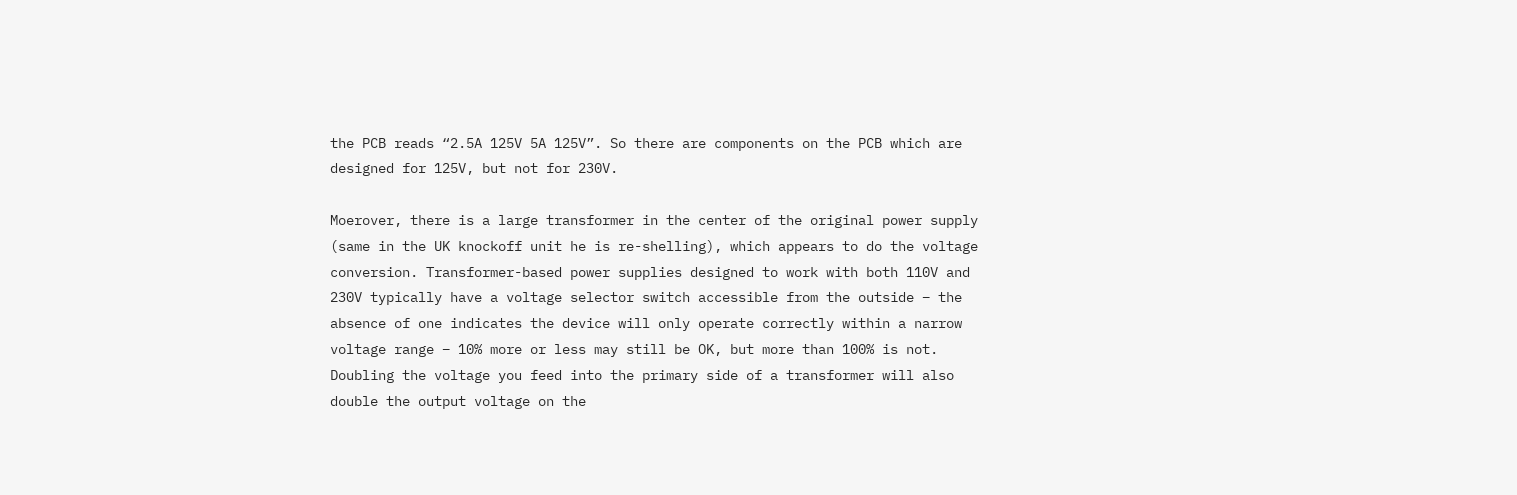the PCB reads “2.5A 125V 5A 125V”. So there are components on the PCB which are designed for 125V, but not for 230V.

Moerover, there is a large transformer in the center of the original power supply (same in the UK knockoff unit he is re-shelling), which appears to do the voltage conversion. Transformer-based power supplies designed to work with both 110V and 230V typically have a voltage selector switch accessible from the outside – the absence of one indicates the device will only operate correctly within a narrow voltage range – 10% more or less may still be OK, but more than 100% is not. Doubling the voltage you feed into the primary side of a transformer will also double the output voltage on the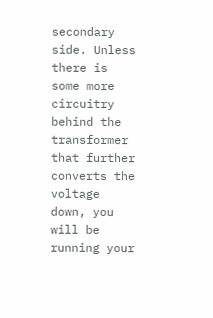secondary side. Unless there is some more circuitry behind the transformer that further converts the voltage down, you will be running your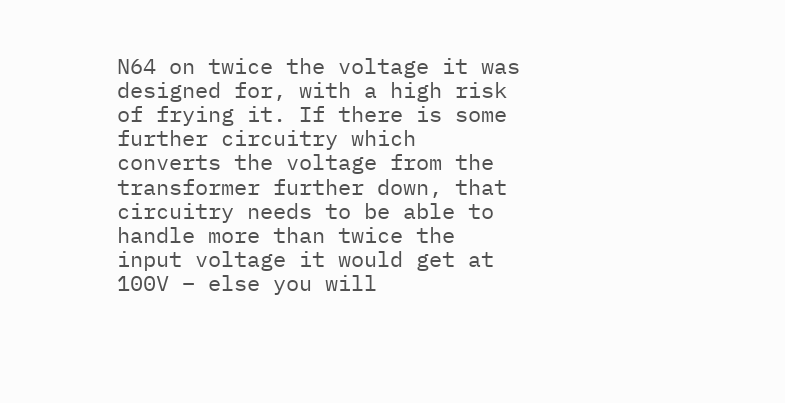N64 on twice the voltage it was designed for, with a high risk of frying it. If there is some further circuitry which converts the voltage from the transformer further down, that circuitry needs to be able to handle more than twice the input voltage it would get at 100V – else you will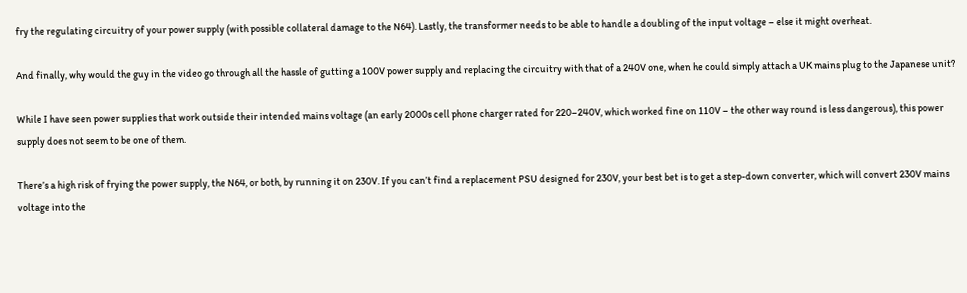fry the regulating circuitry of your power supply (with possible collateral damage to the N64). Lastly, the transformer needs to be able to handle a doubling of the input voltage – else it might overheat.

And finally, why would the guy in the video go through all the hassle of gutting a 100V power supply and replacing the circuitry with that of a 240V one, when he could simply attach a UK mains plug to the Japanese unit?

While I have seen power supplies that work outside their intended mains voltage (an early 2000s cell phone charger rated for 220–240V, which worked fine on 110V – the other way round is less dangerous), this power supply does not seem to be one of them.

There’s a high risk of frying the power supply, the N64, or both, by running it on 230V. If you can’t find a replacement PSU designed for 230V, your best bet is to get a step-down converter, which will convert 230V mains voltage into the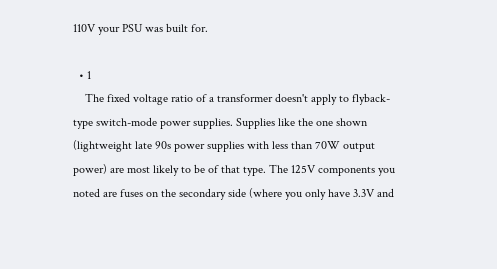110V your PSU was built for.

  • 1
    The fixed voltage ratio of a transformer doesn't apply to flyback-type switch-mode power supplies. Supplies like the one shown (lightweight late 90s power supplies with less than 70W output power) are most likely to be of that type. The 125V components you noted are fuses on the secondary side (where you only have 3.3V and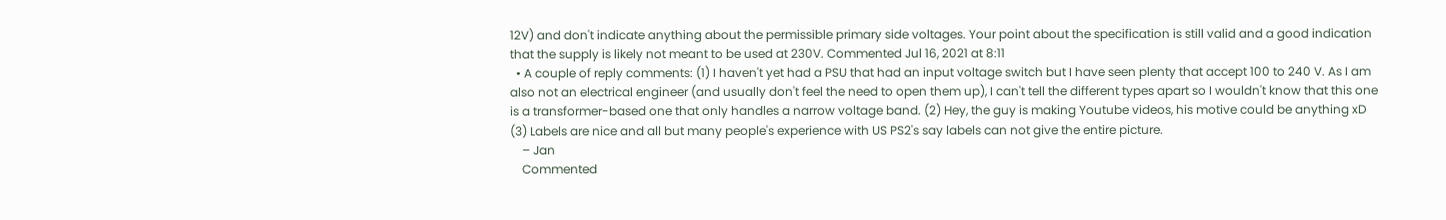12V) and don't indicate anything about the permissible primary side voltages. Your point about the specification is still valid and a good indication that the supply is likely not meant to be used at 230V. Commented Jul 16, 2021 at 8:11
  • A couple of reply comments: (1) I haven't yet had a PSU that had an input voltage switch but I have seen plenty that accept 100 to 240 V. As I am also not an electrical engineer (and usually don't feel the need to open them up), I can't tell the different types apart so I wouldn't know that this one is a transformer-based one that only handles a narrow voltage band. (2) Hey, the guy is making Youtube videos, his motive could be anything xD (3) Labels are nice and all but many people's experience with US PS2's say labels can not give the entire picture.
    – Jan
    Commented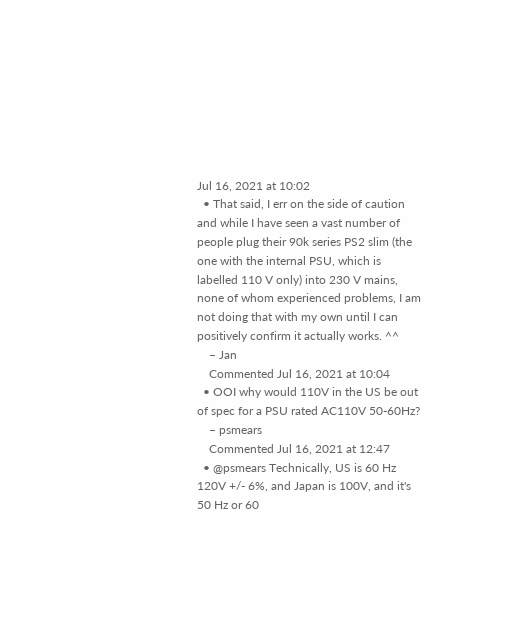Jul 16, 2021 at 10:02
  • That said, I err on the side of caution and while I have seen a vast number of people plug their 90k series PS2 slim (the one with the internal PSU, which is labelled 110 V only) into 230 V mains, none of whom experienced problems, I am not doing that with my own until I can positively confirm it actually works. ^^
    – Jan
    Commented Jul 16, 2021 at 10:04
  • OOI why would 110V in the US be out of spec for a PSU rated AC110V 50-60Hz?
    – psmears
    Commented Jul 16, 2021 at 12:47
  • @psmears Technically, US is 60 Hz 120V +/- 6%, and Japan is 100V, and it's 50 Hz or 60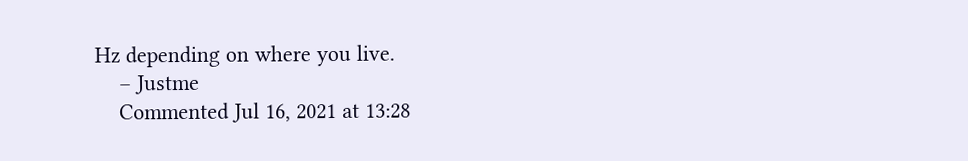Hz depending on where you live.
    – Justme
    Commented Jul 16, 2021 at 13:28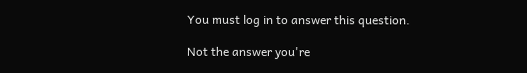You must log in to answer this question.

Not the answer you're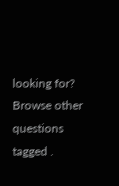looking for? Browse other questions tagged .